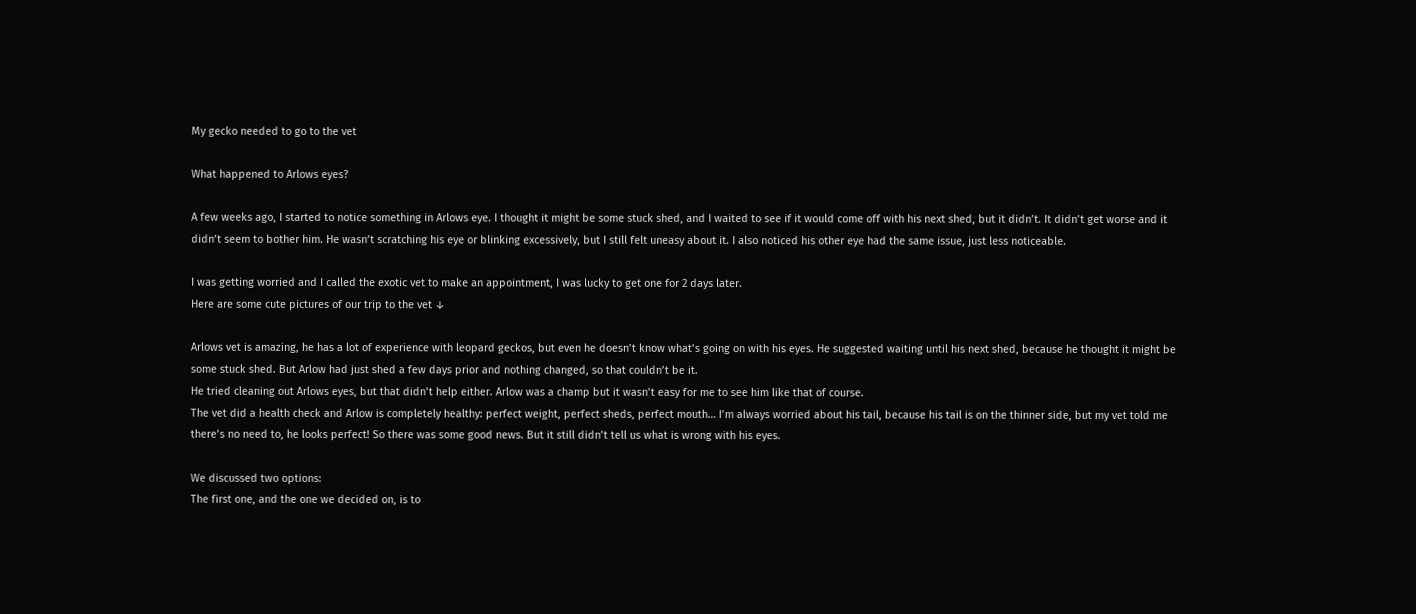My gecko needed to go to the vet

What happened to Arlows eyes?

A few weeks ago, I started to notice something in Arlows eye. I thought it might be some stuck shed, and I waited to see if it would come off with his next shed, but it didn’t. It didn’t get worse and it didn’t seem to bother him. He wasn’t scratching his eye or blinking excessively, but I still felt uneasy about it. I also noticed his other eye had the same issue, just less noticeable.

I was getting worried and I called the exotic vet to make an appointment, I was lucky to get one for 2 days later.
Here are some cute pictures of our trip to the vet ↓

Arlows vet is amazing, he has a lot of experience with leopard geckos, but even he doesn’t know what’s going on with his eyes. He suggested waiting until his next shed, because he thought it might be some stuck shed. But Arlow had just shed a few days prior and nothing changed, so that couldn’t be it.
He tried cleaning out Arlows eyes, but that didn’t help either. Arlow was a champ but it wasn’t easy for me to see him like that of course.
The vet did a health check and Arlow is completely healthy: perfect weight, perfect sheds, perfect mouth… I’m always worried about his tail, because his tail is on the thinner side, but my vet told me there’s no need to, he looks perfect! So there was some good news. But it still didn’t tell us what is wrong with his eyes.

We discussed two options:
The first one, and the one we decided on, is to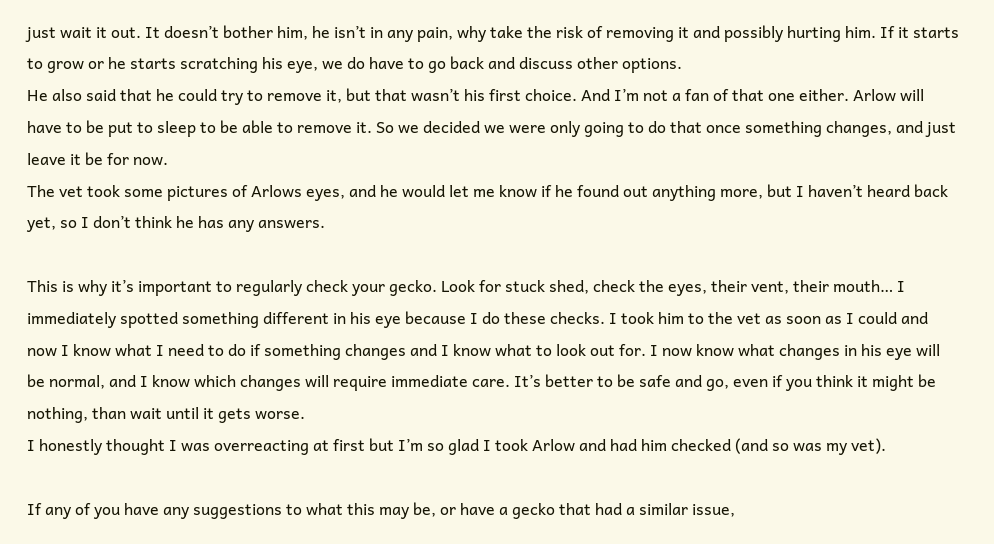just wait it out. It doesn’t bother him, he isn’t in any pain, why take the risk of removing it and possibly hurting him. If it starts to grow or he starts scratching his eye, we do have to go back and discuss other options.
He also said that he could try to remove it, but that wasn’t his first choice. And I’m not a fan of that one either. Arlow will have to be put to sleep to be able to remove it. So we decided we were only going to do that once something changes, and just leave it be for now.
The vet took some pictures of Arlows eyes, and he would let me know if he found out anything more, but I haven’t heard back yet, so I don’t think he has any answers.

This is why it’s important to regularly check your gecko. Look for stuck shed, check the eyes, their vent, their mouth… I immediately spotted something different in his eye because I do these checks. I took him to the vet as soon as I could and now I know what I need to do if something changes and I know what to look out for. I now know what changes in his eye will be normal, and I know which changes will require immediate care. It’s better to be safe and go, even if you think it might be nothing, than wait until it gets worse.
I honestly thought I was overreacting at first but I’m so glad I took Arlow and had him checked (and so was my vet).

If any of you have any suggestions to what this may be, or have a gecko that had a similar issue,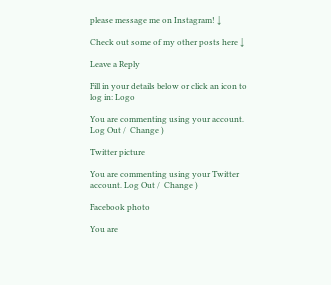please message me on Instagram! ↓

Check out some of my other posts here ↓

Leave a Reply

Fill in your details below or click an icon to log in: Logo

You are commenting using your account. Log Out /  Change )

Twitter picture

You are commenting using your Twitter account. Log Out /  Change )

Facebook photo

You are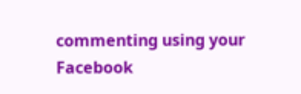commenting using your Facebook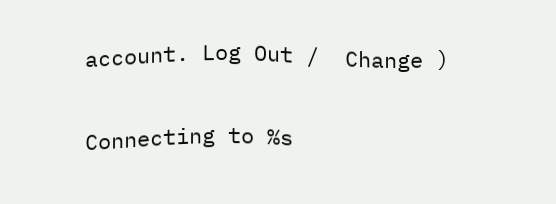account. Log Out /  Change )

Connecting to %s